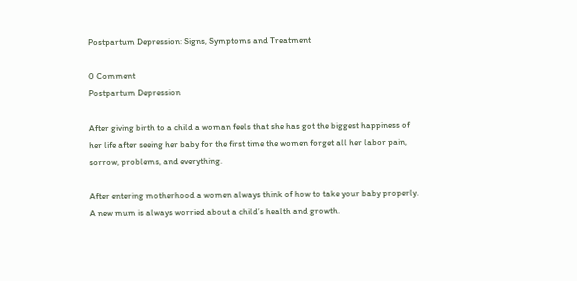Postpartum Depression: Signs, Symptoms and Treatment

0 Comment
Postpartum Depression

After giving birth to a child a woman feels that she has got the biggest happiness of her life after seeing her baby for the first time the women forget all her labor pain, sorrow, problems, and everything.

After entering motherhood a women always think of how to take your baby properly. A new mum is always worried about a child’s health and growth.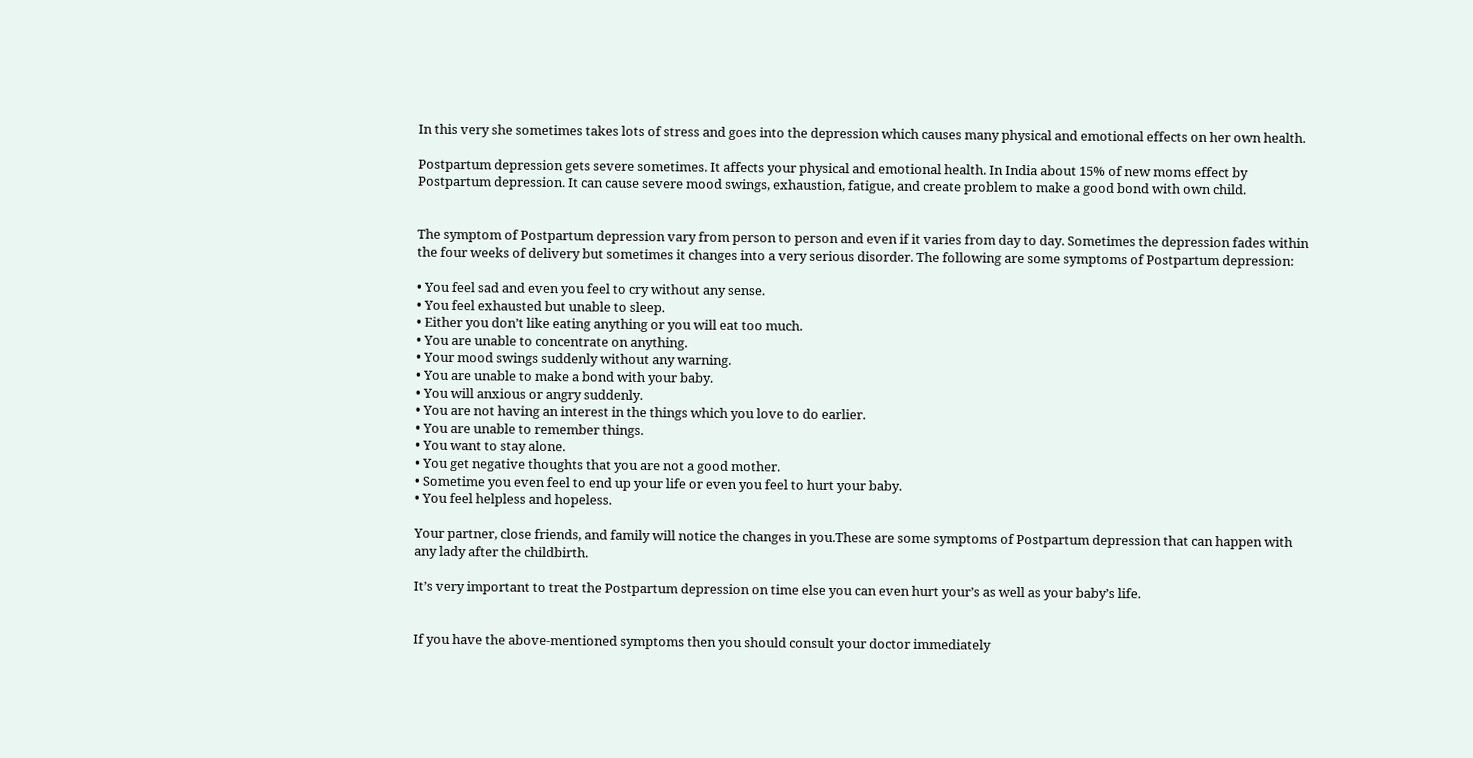In this very she sometimes takes lots of stress and goes into the depression which causes many physical and emotional effects on her own health.

Postpartum depression gets severe sometimes. It affects your physical and emotional health. In India about 15% of new moms effect by Postpartum depression. It can cause severe mood swings, exhaustion, fatigue, and create problem to make a good bond with own child.


The symptom of Postpartum depression vary from person to person and even if it varies from day to day. Sometimes the depression fades within the four weeks of delivery but sometimes it changes into a very serious disorder. The following are some symptoms of Postpartum depression:

• You feel sad and even you feel to cry without any sense.
• You feel exhausted but unable to sleep.
• Either you don’t like eating anything or you will eat too much.
• You are unable to concentrate on anything.
• Your mood swings suddenly without any warning.
• You are unable to make a bond with your baby.
• You will anxious or angry suddenly.
• You are not having an interest in the things which you love to do earlier.
• You are unable to remember things.
• You want to stay alone.
• You get negative thoughts that you are not a good mother.
• Sometime you even feel to end up your life or even you feel to hurt your baby.
• You feel helpless and hopeless.

Your partner, close friends, and family will notice the changes in you.These are some symptoms of Postpartum depression that can happen with any lady after the childbirth.

It’s very important to treat the Postpartum depression on time else you can even hurt your’s as well as your baby’s life.


If you have the above-mentioned symptoms then you should consult your doctor immediately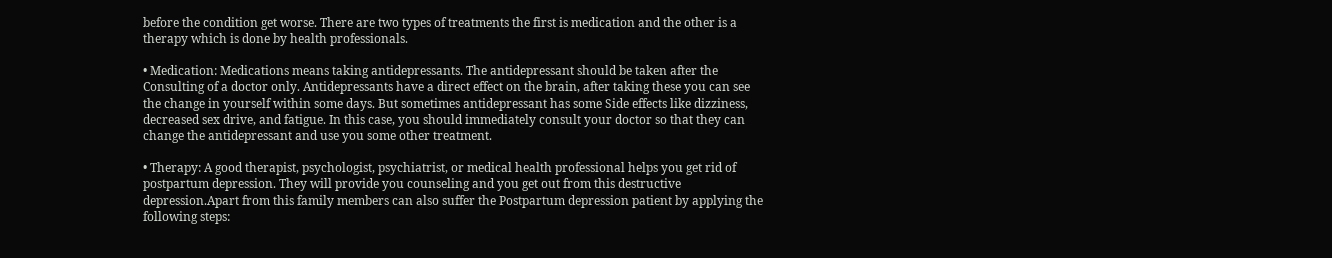before the condition get worse. There are two types of treatments the first is medication and the other is a therapy which is done by health professionals.

• Medication: Medications means taking antidepressants. The antidepressant should be taken after the Consulting of a doctor only. Antidepressants have a direct effect on the brain, after taking these you can see the change in yourself within some days. But sometimes antidepressant has some Side effects like dizziness, decreased sex drive, and fatigue. In this case, you should immediately consult your doctor so that they can change the antidepressant and use you some other treatment.

• Therapy: A good therapist, psychologist, psychiatrist, or medical health professional helps you get rid of postpartum depression. They will provide you counseling and you get out from this destructive depression.Apart from this family members can also suffer the Postpartum depression patient by applying the following steps: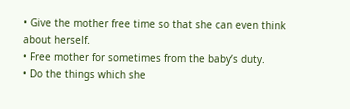• Give the mother free time so that she can even think about herself.
• Free mother for sometimes from the baby’s duty.
• Do the things which she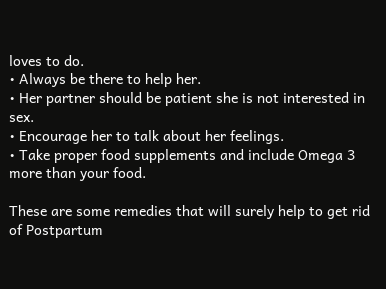loves to do.
• Always be there to help her.
• Her partner should be patient she is not interested in sex.
• Encourage her to talk about her feelings.
• Take proper food supplements and include Omega 3 more than your food.

These are some remedies that will surely help to get rid of Postpartum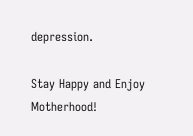depression.

Stay Happy and Enjoy Motherhood!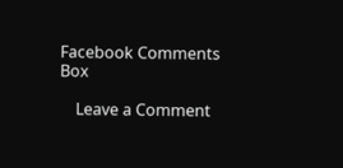Facebook Comments Box

    Leave a Comment